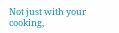Not just with your cooking,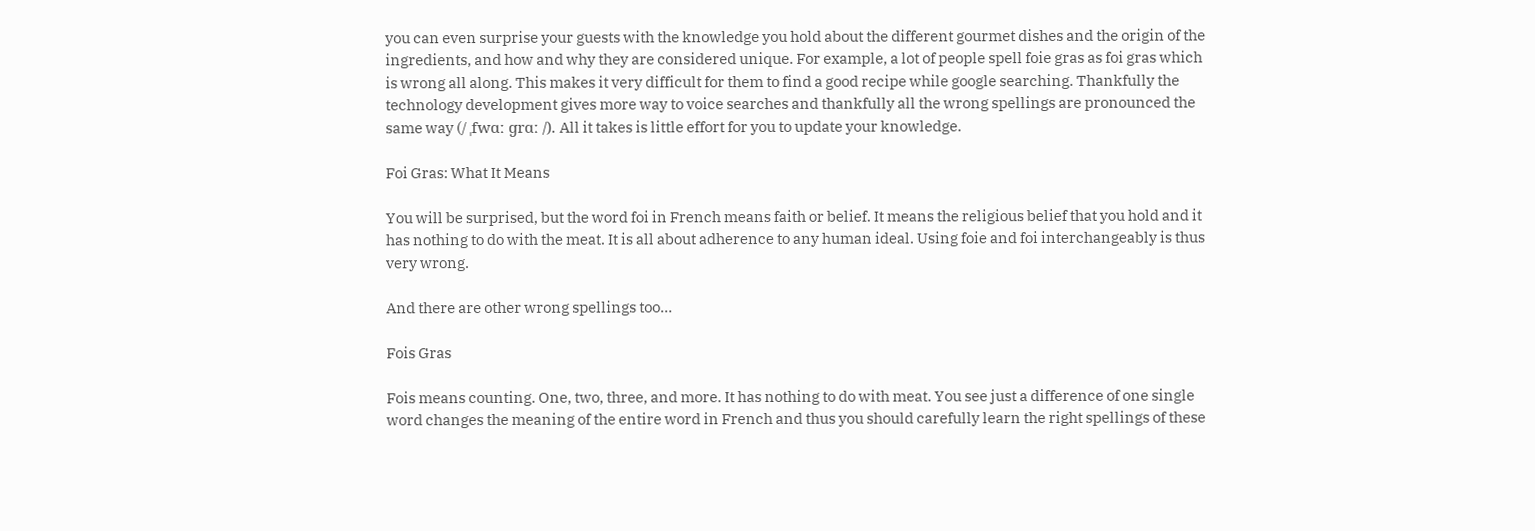you can even surprise your guests with the knowledge you hold about the different gourmet dishes and the origin of the ingredients, and how and why they are considered unique. For example, a lot of people spell foie gras as foi gras which is wrong all along. This makes it very difficult for them to find a good recipe while google searching. Thankfully the technology development gives more way to voice searches and thankfully all the wrong spellings are pronounced the same way (/ ˌfwɑː ɡrɑː /). All it takes is little effort for you to update your knowledge.

Foi Gras: What It Means

You will be surprised, but the word foi in French means faith or belief. It means the religious belief that you hold and it has nothing to do with the meat. It is all about adherence to any human ideal. Using foie and foi interchangeably is thus very wrong.

And there are other wrong spellings too…

Fois Gras

Fois means counting. One, two, three, and more. It has nothing to do with meat. You see just a difference of one single word changes the meaning of the entire word in French and thus you should carefully learn the right spellings of these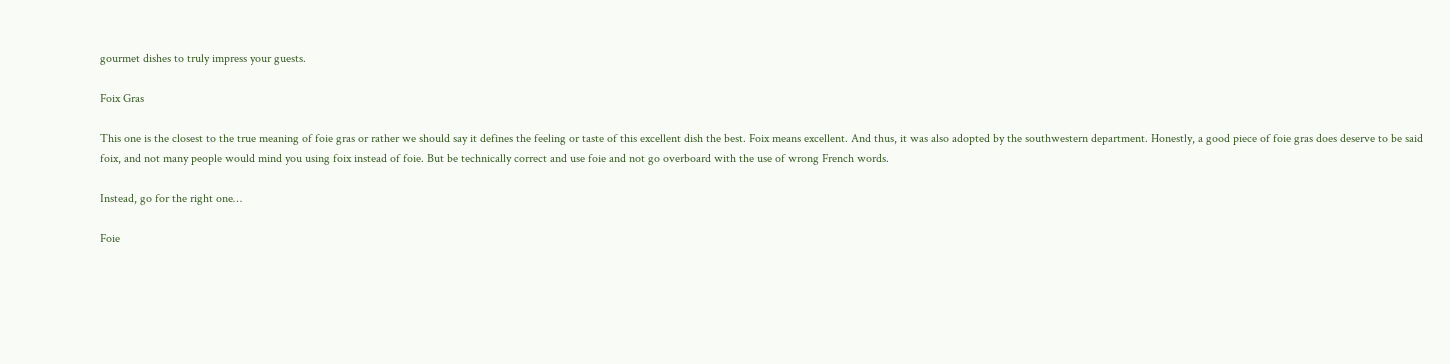gourmet dishes to truly impress your guests.

Foix Gras

This one is the closest to the true meaning of foie gras or rather we should say it defines the feeling or taste of this excellent dish the best. Foix means excellent. And thus, it was also adopted by the southwestern department. Honestly, a good piece of foie gras does deserve to be said foix, and not many people would mind you using foix instead of foie. But be technically correct and use foie and not go overboard with the use of wrong French words.

Instead, go for the right one…

Foie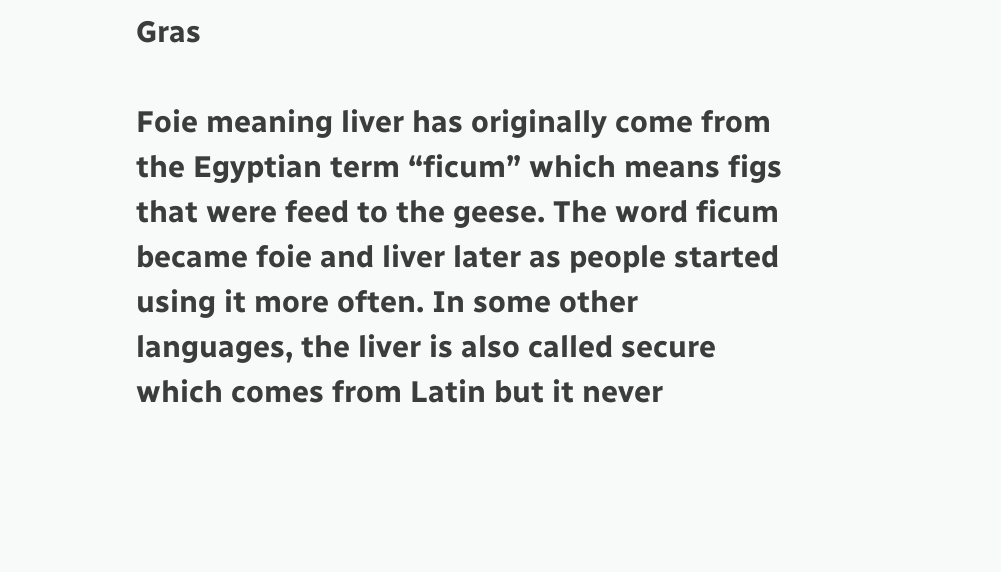Gras

Foie meaning liver has originally come from the Egyptian term “ficum” which means figs that were feed to the geese. The word ficum became foie and liver later as people started using it more often. In some other languages, the liver is also called secure which comes from Latin but it never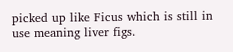picked up like Ficus which is still in use meaning liver figs.